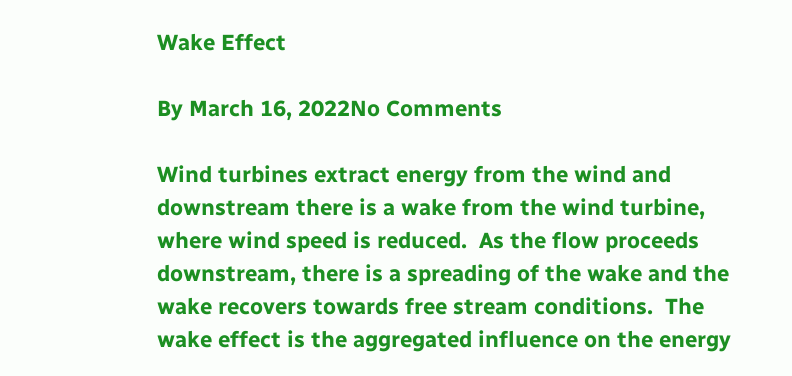Wake Effect

By March 16, 2022No Comments

Wind turbines extract energy from the wind and downstream there is a wake from the wind turbine, where wind speed is reduced.  As the flow proceeds downstream, there is a spreading of the wake and the wake recovers towards free stream conditions.  The wake effect is the aggregated influence on the energy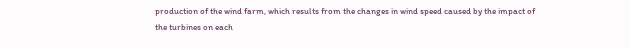production of the wind farm, which results from the changes in wind speed caused by the impact of the turbines on each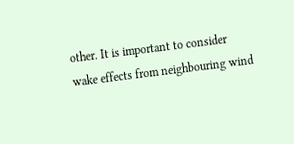other. It is important to consider wake effects from neighbouring wind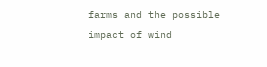farms and the possible impact of wind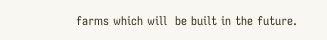farms which will  be built in the future.